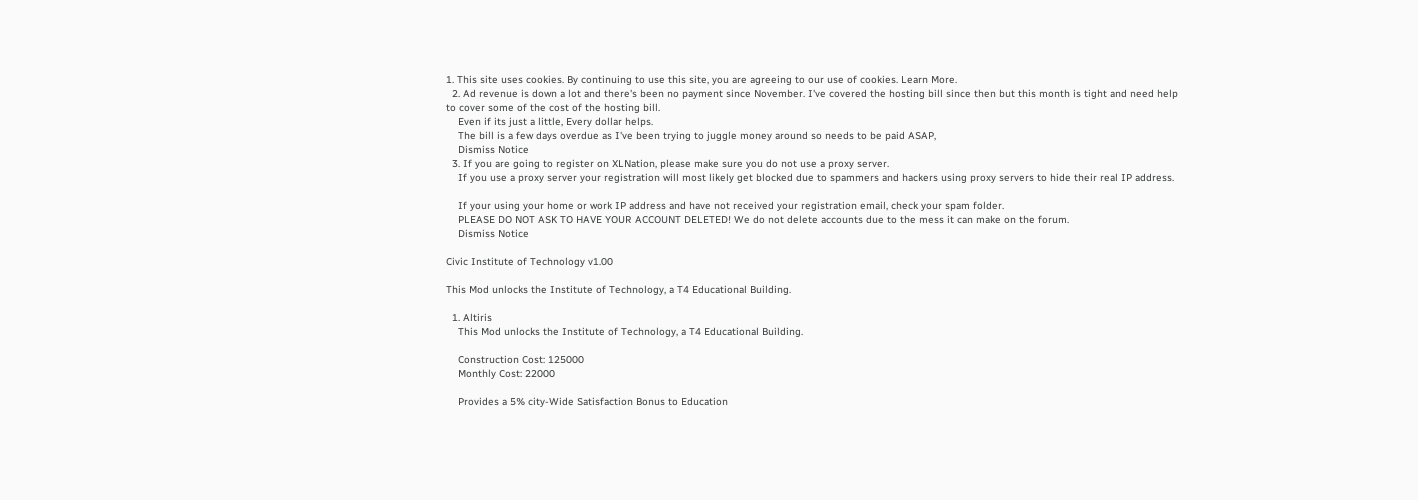1. This site uses cookies. By continuing to use this site, you are agreeing to our use of cookies. Learn More.
  2. Ad revenue is down a lot and there's been no payment since November. I've covered the hosting bill since then but this month is tight and need help to cover some of the cost of the hosting bill.
    Even if its just a little, Every dollar helps.
    The bill is a few days overdue as I've been trying to juggle money around so needs to be paid ASAP,
    Dismiss Notice
  3. If you are going to register on XLNation, please make sure you do not use a proxy server.
    If you use a proxy server your registration will most likely get blocked due to spammers and hackers using proxy servers to hide their real IP address.

    If your using your home or work IP address and have not received your registration email, check your spam folder.
    PLEASE DO NOT ASK TO HAVE YOUR ACCOUNT DELETED! We do not delete accounts due to the mess it can make on the forum.
    Dismiss Notice

Civic Institute of Technology v1.00

This Mod unlocks the Institute of Technology, a T4 Educational Building.

  1. Altiris
    This Mod unlocks the Institute of Technology, a T4 Educational Building.

    Construction Cost: 125000
    Monthly Cost: 22000

    Provides a 5% city-Wide Satisfaction Bonus to Education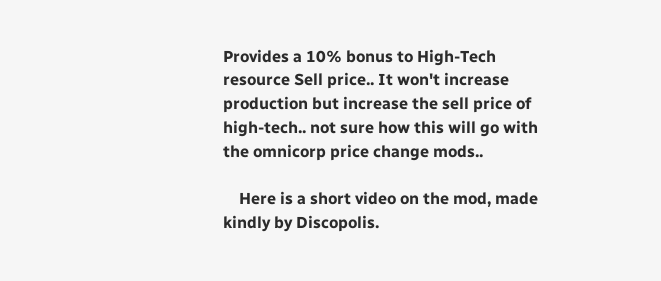Provides a 10% bonus to High-Tech resource Sell price.. It won't increase production but increase the sell price of high-tech.. not sure how this will go with the omnicorp price change mods..

    Here is a short video on the mod, made kindly by Discopolis.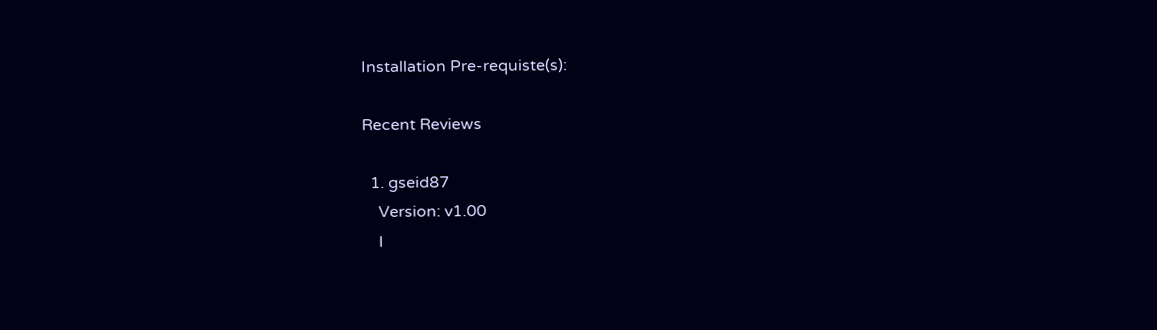Installation Pre-requiste(s):

Recent Reviews

  1. gseid87
    Version: v1.00
    I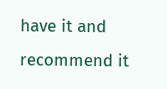have it and recommend it